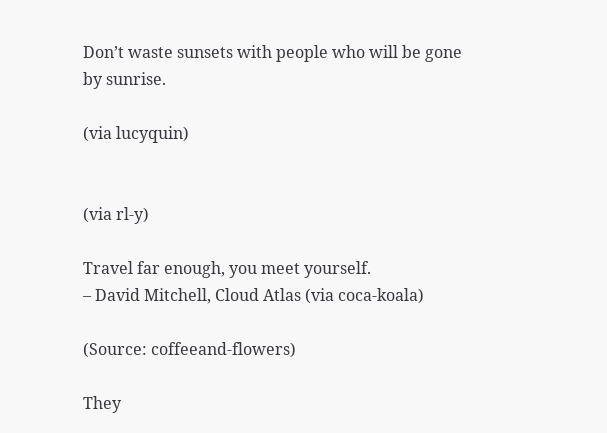Don’t waste sunsets with people who will be gone by sunrise.

(via lucyquin)


(via rl-y)

Travel far enough, you meet yourself.
– David Mitchell, Cloud Atlas (via coca-koala)

(Source: coffeeand-flowers)

They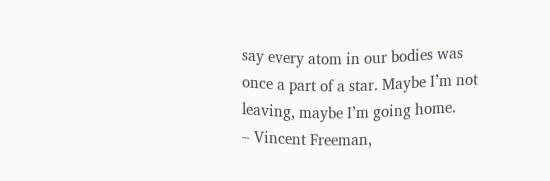say every atom in our bodies was once a part of a star. Maybe I’m not leaving, maybe I’m going home.
– Vincent Freeman,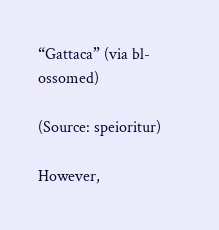“Gattaca” (via bl-ossomed)

(Source: speioritur)

However,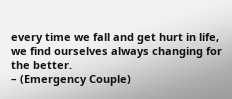every time we fall and get hurt in life, we find ourselves always changing for the better.
– (Emergency Couple)